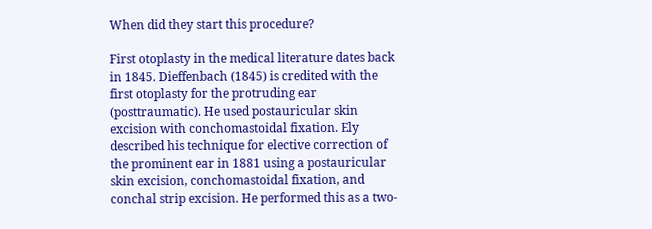When did they start this procedure?

First otoplasty in the medical literature dates back in 1845. Dieffenbach (1845) is credited with the first otoplasty for the protruding ear (posttraumatic). He used postauricular skin excision with conchomastoidal fixation. Ely described his technique for elective correction of the prominent ear in 1881 using a postauricular skin excision, conchomastoidal fixation, and conchal strip excision. He performed this as a two-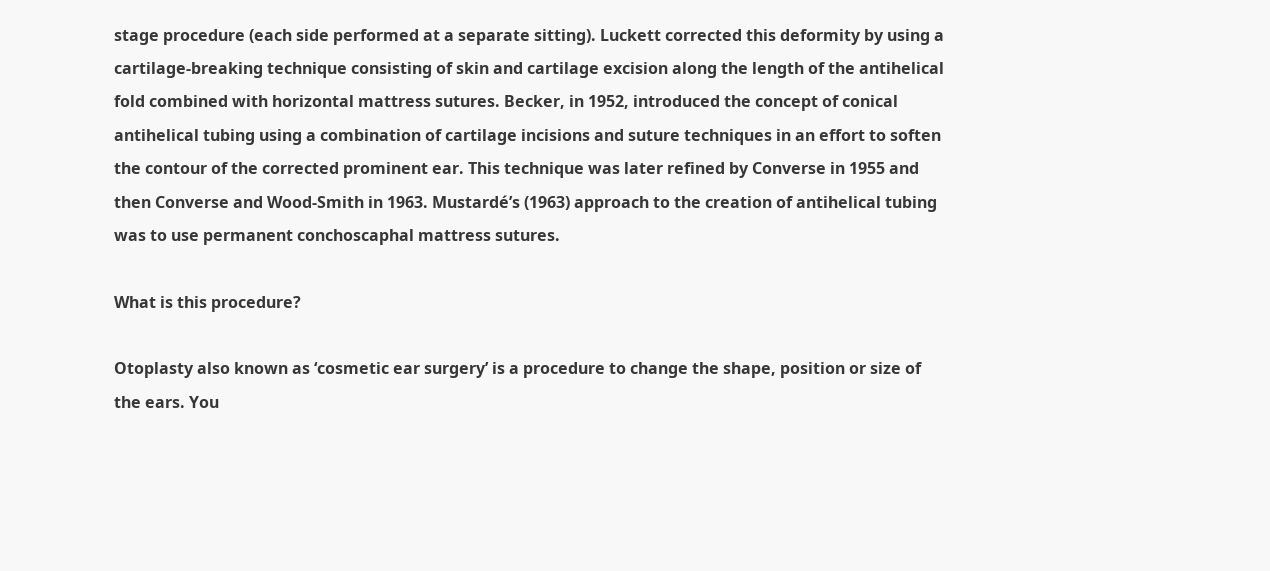stage procedure (each side performed at a separate sitting). Luckett corrected this deformity by using a cartilage-breaking technique consisting of skin and cartilage excision along the length of the antihelical fold combined with horizontal mattress sutures. Becker, in 1952, introduced the concept of conical antihelical tubing using a combination of cartilage incisions and suture techniques in an effort to soften the contour of the corrected prominent ear. This technique was later refined by Converse in 1955 and then Converse and Wood-Smith in 1963. Mustardé’s (1963) approach to the creation of antihelical tubing was to use permanent conchoscaphal mattress sutures.

What is this procedure?

Otoplasty also known as ‘cosmetic ear surgery’ is a procedure to change the shape, position or size of the ears. You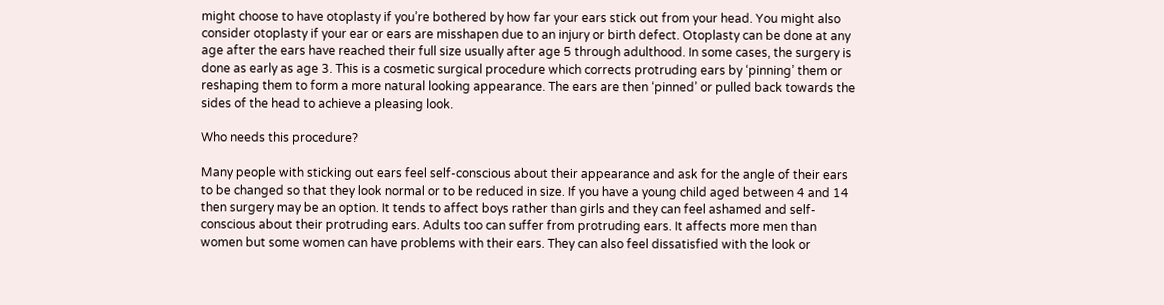might choose to have otoplasty if you’re bothered by how far your ears stick out from your head. You might also consider otoplasty if your ear or ears are misshapen due to an injury or birth defect. Otoplasty can be done at any age after the ears have reached their full size usually after age 5 through adulthood. In some cases, the surgery is done as early as age 3. This is a cosmetic surgical procedure which corrects protruding ears by ‘pinning’ them or reshaping them to form a more natural looking appearance. The ears are then ‘pinned’ or pulled back towards the sides of the head to achieve a pleasing look.

Who needs this procedure?

Many people with sticking out ears feel self-conscious about their appearance and ask for the angle of their ears to be changed so that they look normal or to be reduced in size. If you have a young child aged between 4 and 14 then surgery may be an option. It tends to affect boys rather than girls and they can feel ashamed and self-conscious about their protruding ears. Adults too can suffer from protruding ears. It affects more men than women but some women can have problems with their ears. They can also feel dissatisfied with the look or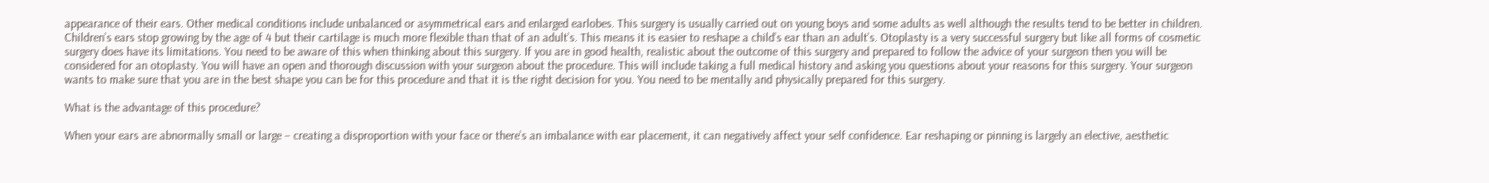appearance of their ears. Other medical conditions include unbalanced or asymmetrical ears and enlarged earlobes. This surgery is usually carried out on young boys and some adults as well although the results tend to be better in children. Children’s ears stop growing by the age of 4 but their cartilage is much more flexible than that of an adult’s. This means it is easier to reshape a child’s ear than an adult’s. Otoplasty is a very successful surgery but like all forms of cosmetic surgery does have its limitations. You need to be aware of this when thinking about this surgery. If you are in good health, realistic about the outcome of this surgery and prepared to follow the advice of your surgeon then you will be considered for an otoplasty. You will have an open and thorough discussion with your surgeon about the procedure. This will include taking a full medical history and asking you questions about your reasons for this surgery. Your surgeon wants to make sure that you are in the best shape you can be for this procedure and that it is the right decision for you. You need to be mentally and physically prepared for this surgery.

What is the advantage of this procedure?

When your ears are abnormally small or large – creating a disproportion with your face or there’s an imbalance with ear placement, it can negatively affect your self confidence. Ear reshaping or pinning is largely an elective, aesthetic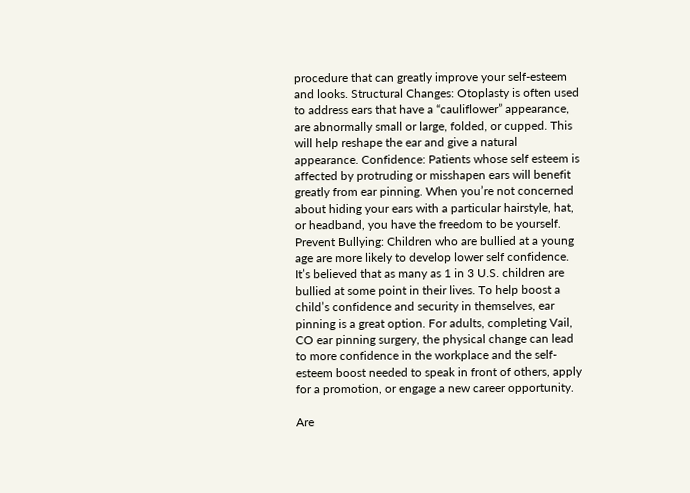procedure that can greatly improve your self-esteem and looks. Structural Changes: Otoplasty is often used to address ears that have a “cauliflower” appearance, are abnormally small or large, folded, or cupped. This will help reshape the ear and give a natural appearance. Confidence: Patients whose self esteem is affected by protruding or misshapen ears will benefit greatly from ear pinning. When you’re not concerned about hiding your ears with a particular hairstyle, hat, or headband, you have the freedom to be yourself. Prevent Bullying: Children who are bullied at a young age are more likely to develop lower self confidence. It’s believed that as many as 1 in 3 U.S. children are bullied at some point in their lives. To help boost a child’s confidence and security in themselves, ear pinning is a great option. For adults, completing Vail, CO ear pinning surgery, the physical change can lead to more confidence in the workplace and the self-esteem boost needed to speak in front of others, apply for a promotion, or engage a new career opportunity.

Are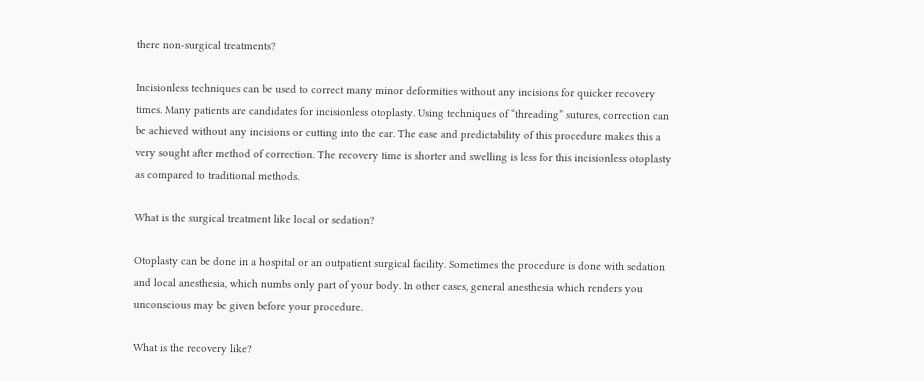there non-surgical treatments?

Incisionless techniques can be used to correct many minor deformities without any incisions for quicker recovery times. Many patients are candidates for incisionless otoplasty. Using techniques of “threading” sutures, correction can be achieved without any incisions or cutting into the ear. The ease and predictability of this procedure makes this a very sought after method of correction. The recovery time is shorter and swelling is less for this incisionless otoplasty as compared to traditional methods.

What is the surgical treatment like local or sedation?

Otoplasty can be done in a hospital or an outpatient surgical facility. Sometimes the procedure is done with sedation and local anesthesia, which numbs only part of your body. In other cases, general anesthesia which renders you unconscious may be given before your procedure.

What is the recovery like?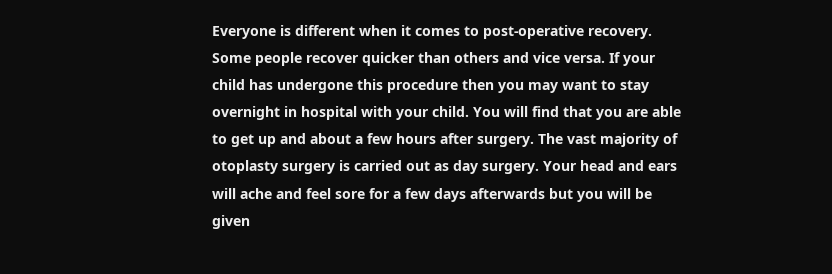Everyone is different when it comes to post-operative recovery. Some people recover quicker than others and vice versa. If your child has undergone this procedure then you may want to stay overnight in hospital with your child. You will find that you are able to get up and about a few hours after surgery. The vast majority of otoplasty surgery is carried out as day surgery. Your head and ears will ache and feel sore for a few days afterwards but you will be given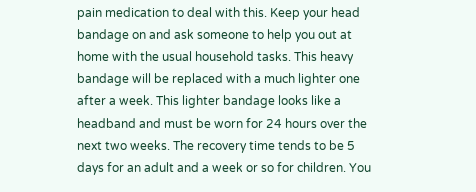pain medication to deal with this. Keep your head bandage on and ask someone to help you out at home with the usual household tasks. This heavy bandage will be replaced with a much lighter one after a week. This lighter bandage looks like a headband and must be worn for 24 hours over the next two weeks. The recovery time tends to be 5 days for an adult and a week or so for children. You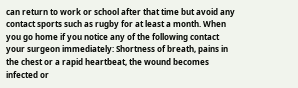can return to work or school after that time but avoid any contact sports such as rugby for at least a month. When you go home if you notice any of the following contact your surgeon immediately: Shortness of breath, pains in the chest or a rapid heartbeat, the wound becomes infected or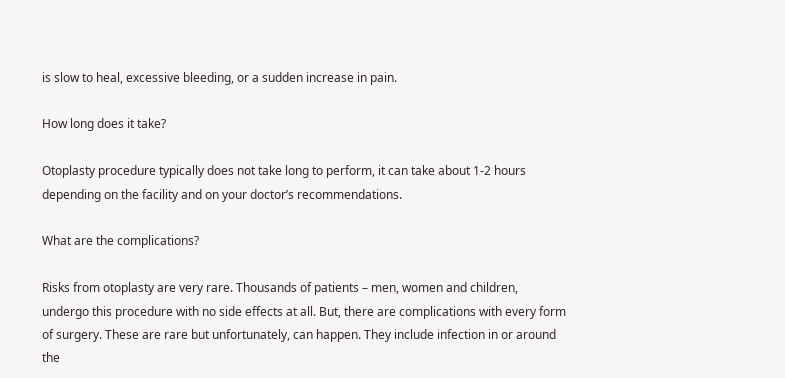is slow to heal, excessive bleeding, or a sudden increase in pain.

How long does it take?

Otoplasty procedure typically does not take long to perform, it can take about 1-2 hours depending on the facility and on your doctor’s recommendations.

What are the complications?

Risks from otoplasty are very rare. Thousands of patients – men, women and children, undergo this procedure with no side effects at all. But, there are complications with every form of surgery. These are rare but unfortunately, can happen. They include infection in or around the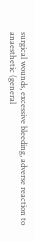surgical wounds, excessive bleeding, adverse reaction to anaesthetic (general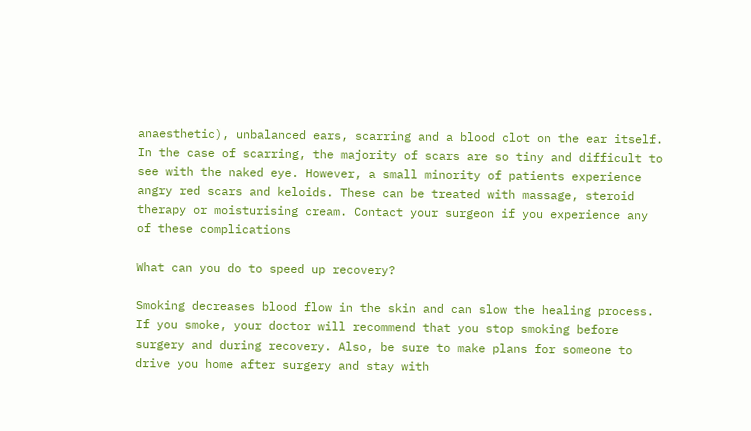anaesthetic), unbalanced ears, scarring and a blood clot on the ear itself. In the case of scarring, the majority of scars are so tiny and difficult to see with the naked eye. However, a small minority of patients experience angry red scars and keloids. These can be treated with massage, steroid therapy or moisturising cream. Contact your surgeon if you experience any of these complications

What can you do to speed up recovery?

Smoking decreases blood flow in the skin and can slow the healing process. If you smoke, your doctor will recommend that you stop smoking before surgery and during recovery. Also, be sure to make plans for someone to drive you home after surgery and stay with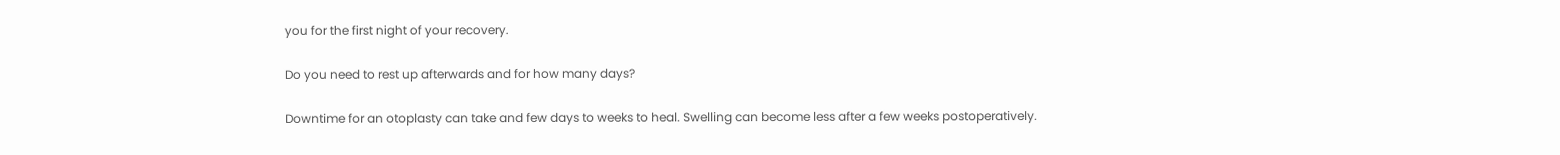you for the first night of your recovery.

Do you need to rest up afterwards and for how many days?

Downtime for an otoplasty can take and few days to weeks to heal. Swelling can become less after a few weeks postoperatively.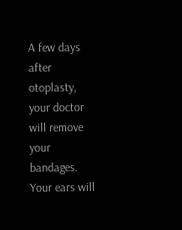A few days after otoplasty, your doctor will remove your bandages. Your ears will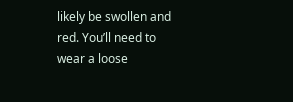likely be swollen and red. You’ll need to wear a loose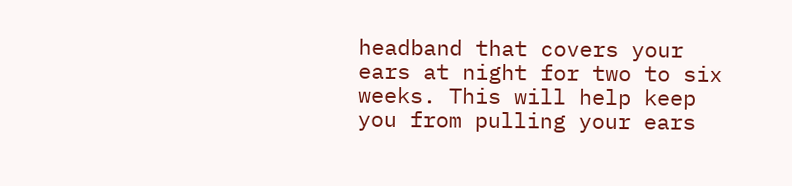headband that covers your ears at night for two to six weeks. This will help keep you from pulling your ears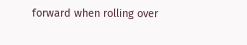forward when rolling over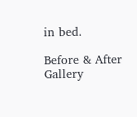in bed.

Before & After Gallery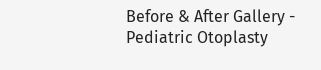Before & After Gallery - Pediatric Otoplasty